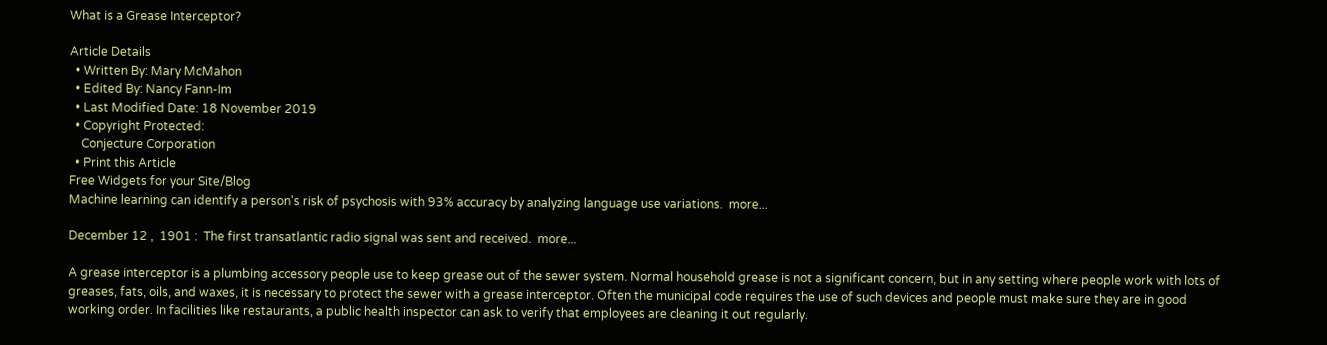What is a Grease Interceptor?

Article Details
  • Written By: Mary McMahon
  • Edited By: Nancy Fann-Im
  • Last Modified Date: 18 November 2019
  • Copyright Protected:
    Conjecture Corporation
  • Print this Article
Free Widgets for your Site/Blog
Machine learning can identify a person's risk of psychosis with 93% accuracy by analyzing language use variations.  more...

December 12 ,  1901 :  The first transatlantic radio signal was sent and received.  more...

A grease interceptor is a plumbing accessory people use to keep grease out of the sewer system. Normal household grease is not a significant concern, but in any setting where people work with lots of greases, fats, oils, and waxes, it is necessary to protect the sewer with a grease interceptor. Often the municipal code requires the use of such devices and people must make sure they are in good working order. In facilities like restaurants, a public health inspector can ask to verify that employees are cleaning it out regularly.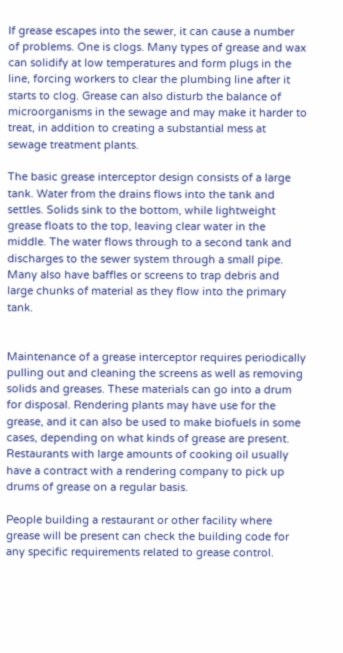If grease escapes into the sewer, it can cause a number of problems. One is clogs. Many types of grease and wax can solidify at low temperatures and form plugs in the line, forcing workers to clear the plumbing line after it starts to clog. Grease can also disturb the balance of microorganisms in the sewage and may make it harder to treat, in addition to creating a substantial mess at sewage treatment plants.

The basic grease interceptor design consists of a large tank. Water from the drains flows into the tank and settles. Solids sink to the bottom, while lightweight grease floats to the top, leaving clear water in the middle. The water flows through to a second tank and discharges to the sewer system through a small pipe. Many also have baffles or screens to trap debris and large chunks of material as they flow into the primary tank.


Maintenance of a grease interceptor requires periodically pulling out and cleaning the screens as well as removing solids and greases. These materials can go into a drum for disposal. Rendering plants may have use for the grease, and it can also be used to make biofuels in some cases, depending on what kinds of grease are present. Restaurants with large amounts of cooking oil usually have a contract with a rendering company to pick up drums of grease on a regular basis.

People building a restaurant or other facility where grease will be present can check the building code for any specific requirements related to grease control.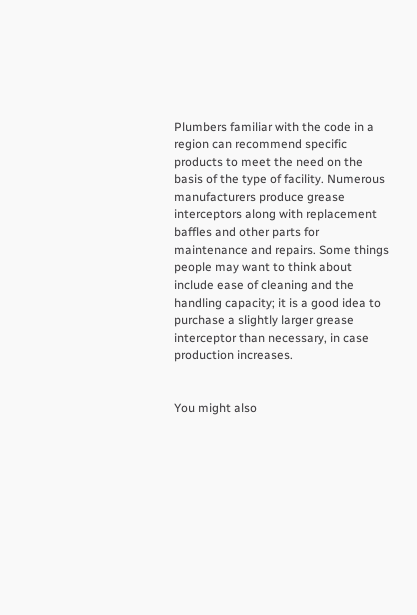Plumbers familiar with the code in a region can recommend specific products to meet the need on the basis of the type of facility. Numerous manufacturers produce grease interceptors along with replacement baffles and other parts for maintenance and repairs. Some things people may want to think about include ease of cleaning and the handling capacity; it is a good idea to purchase a slightly larger grease interceptor than necessary, in case production increases.


You might also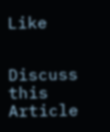Like


Discuss this Article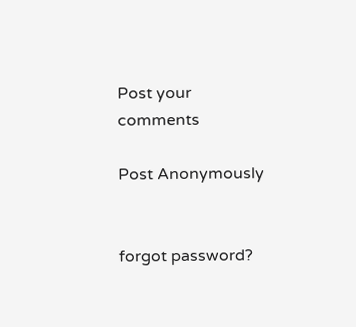Post your comments

Post Anonymously


forgot password?